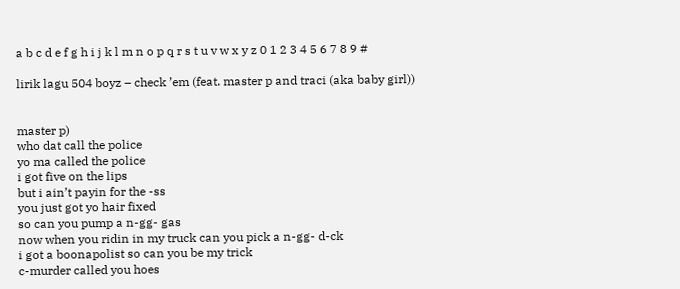a b c d e f g h i j k l m n o p q r s t u v w x y z 0 1 2 3 4 5 6 7 8 9 #

lirik lagu 504 boyz – check ’em (feat. master p and traci (aka baby girl))


master p)
who dat call the police
yo ma called the police
i got five on the lips
but i ain’t payin for the -ss
you just got yo hair fixed
so can you pump a n-gg- gas
now when you ridin in my truck can you pick a n-gg- d-ck
i got a boonapolist so can you be my trick
c-murder called you hoes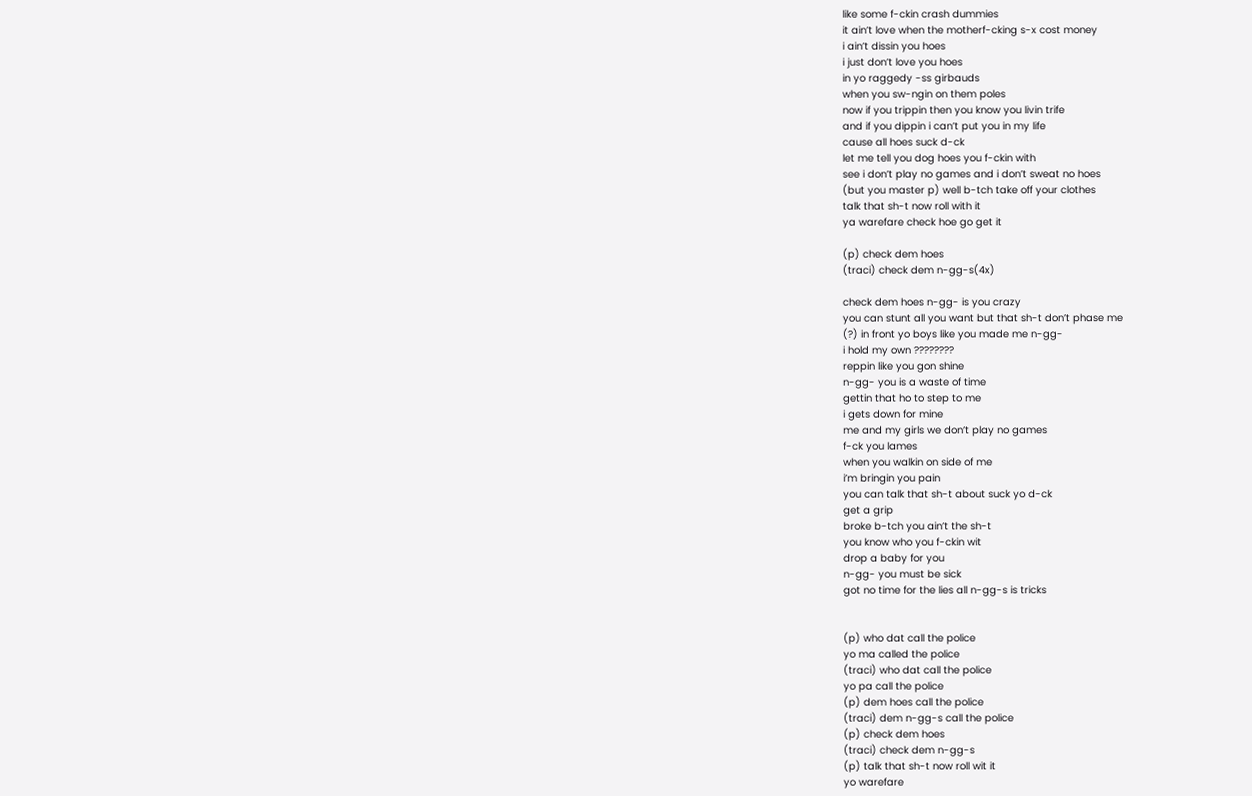like some f-ckin crash dummies
it ain’t love when the motherf-cking s-x cost money
i ain’t dissin you hoes
i just don’t love you hoes
in yo raggedy -ss girbauds
when you sw-ngin on them poles
now if you trippin then you know you livin trife
and if you dippin i can’t put you in my life
cause all hoes suck d-ck
let me tell you dog hoes you f-ckin with
see i don’t play no games and i don’t sweat no hoes
(but you master p) well b-tch take off your clothes
talk that sh-t now roll with it
ya warefare check hoe go get it

(p) check dem hoes
(traci) check dem n-gg-s(4x)

check dem hoes n-gg- is you crazy
you can stunt all you want but that sh-t don’t phase me
(?) in front yo boys like you made me n-gg-
i hold my own ????????
reppin like you gon shine
n-gg- you is a waste of time
gettin that ho to step to me
i gets down for mine
me and my girls we don’t play no games
f-ck you lames
when you walkin on side of me
i’m bringin you pain
you can talk that sh-t about suck yo d-ck
get a grip
broke b-tch you ain’t the sh-t
you know who you f-ckin wit
drop a baby for you
n-gg- you must be sick
got no time for the lies all n-gg-s is tricks


(p) who dat call the police
yo ma called the police
(traci) who dat call the police
yo pa call the police
(p) dem hoes call the police
(traci) dem n-gg-s call the police
(p) check dem hoes
(traci) check dem n-gg-s
(p) talk that sh-t now roll wit it
yo warefare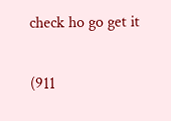check ho go get it

(911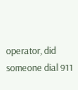operator, did someone dial 911